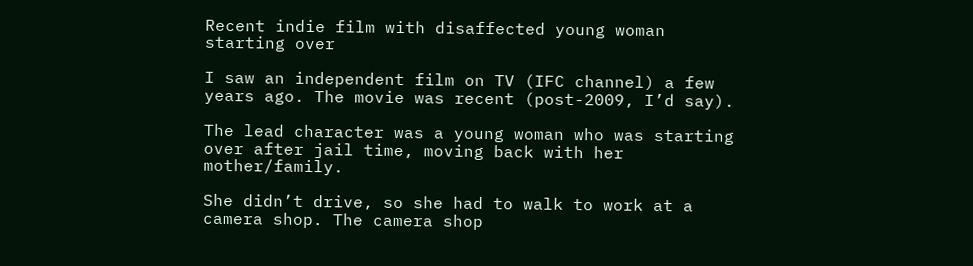Recent indie film with disaffected young woman starting over

I saw an independent film on TV (IFC channel) a few years ago. The movie was recent (post-2009, I’d say).

The lead character was a young woman who was starting over after jail time, moving back with her mother/family.

She didn’t drive, so she had to walk to work at a camera shop. The camera shop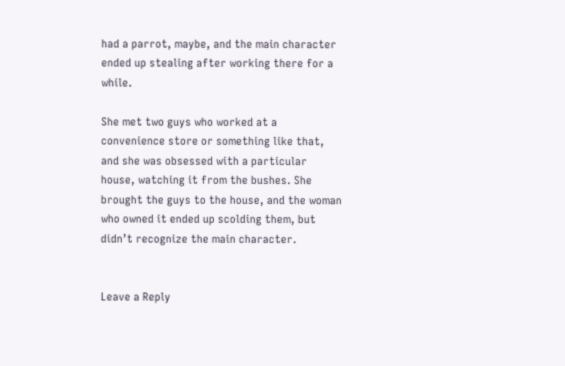had a parrot, maybe, and the main character ended up stealing after working there for a while.

She met two guys who worked at a convenience store or something like that, and she was obsessed with a particular house, watching it from the bushes. She brought the guys to the house, and the woman who owned it ended up scolding them, but didn’t recognize the main character.


Leave a Reply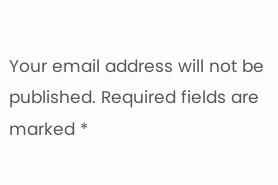Your email address will not be published. Required fields are marked *